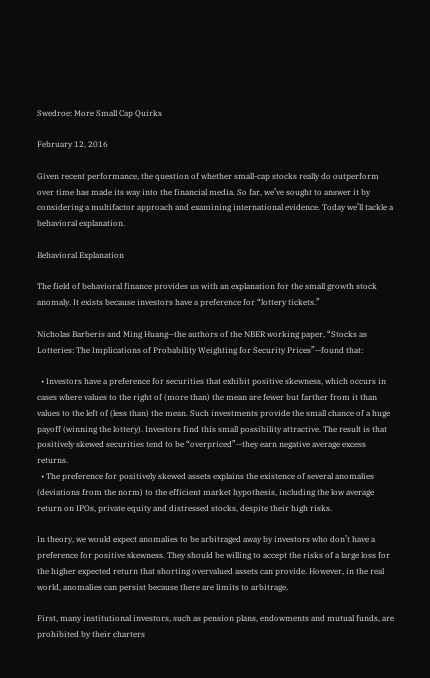Swedroe: More Small Cap Quirks

February 12, 2016

Given recent performance, the question of whether small-cap stocks really do outperform over time has made its way into the financial media. So far, we’ve sought to answer it by considering a multifactor approach and examining international evidence. Today we’ll tackle a behavioral explanation.

Behavioral Explanation

The field of behavioral finance provides us with an explanation for the small growth stock anomaly. It exists because investors have a preference for “lottery tickets.”

Nicholas Barberis and Ming Huang—the authors of the NBER working paper, “Stocks as Lotteries: The Implications of Probability Weighting for Security Prices”—found that:

  • Investors have a preference for securities that exhibit positive skewness, which occurs in cases where values to the right of (more than) the mean are fewer but farther from it than values to the left of (less than) the mean. Such investments provide the small chance of a huge payoff (winning the lottery). Investors find this small possibility attractive. The result is that positively skewed securities tend to be “overpriced”—they earn negative average excess returns.
  • The preference for positively skewed assets explains the existence of several anomalies (deviations from the norm) to the efficient market hypothesis, including the low average return on IPOs, private equity and distressed stocks, despite their high risks.

In theory, we would expect anomalies to be arbitraged away by investors who don’t have a preference for positive skewness. They should be willing to accept the risks of a large loss for the higher expected return that shorting overvalued assets can provide. However, in the real world, anomalies can persist because there are limits to arbitrage.

First, many institutional investors, such as pension plans, endowments and mutual funds, are prohibited by their charters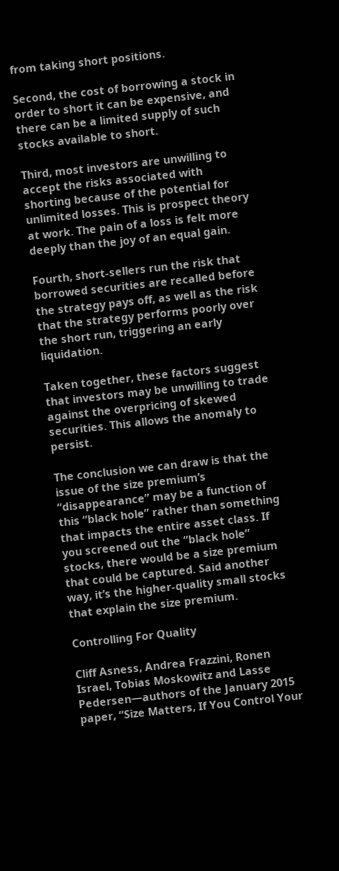from taking short positions.

Second, the cost of borrowing a stock in order to short it can be expensive, and there can be a limited supply of such stocks available to short.

Third, most investors are unwilling to accept the risks associated with shorting because of the potential for unlimited losses. This is prospect theory at work. The pain of a loss is felt more deeply than the joy of an equal gain.

Fourth, short-sellers run the risk that borrowed securities are recalled before the strategy pays off, as well as the risk that the strategy performs poorly over the short run, triggering an early liquidation.

Taken together, these factors suggest that investors may be unwilling to trade against the overpricing of skewed securities. This allows the anomaly to persist.

The conclusion we can draw is that the issue of the size premium’s “disappearance” may be a function of this “black hole” rather than something that impacts the entire asset class. If you screened out the “black hole” stocks, there would be a size premium that could be captured. Said another way, it’s the higher-quality small stocks that explain the size premium.

Controlling For Quality

Cliff Asness, Andrea Frazzini, Ronen Israel, Tobias Moskowitz and Lasse Pedersen—authors of the January 2015 paper, “Size Matters, If You Control Your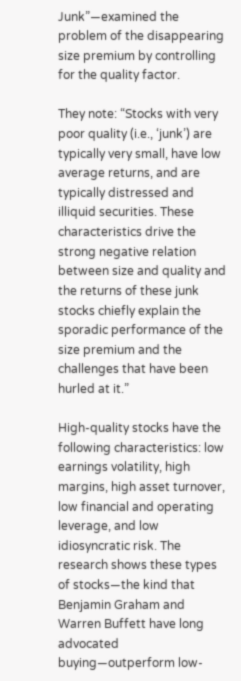Junk”—examined the problem of the disappearing size premium by controlling for the quality factor.

They note: “Stocks with very poor quality (i.e., ‘junk’) are typically very small, have low average returns, and are typically distressed and illiquid securities. These characteristics drive the strong negative relation between size and quality and the returns of these junk stocks chiefly explain the sporadic performance of the size premium and the challenges that have been hurled at it.”

High-quality stocks have the following characteristics: low earnings volatility, high margins, high asset turnover, low financial and operating leverage, and low idiosyncratic risk. The research shows these types of stocks—the kind that Benjamin Graham and Warren Buffett have long advocated buying—outperform low-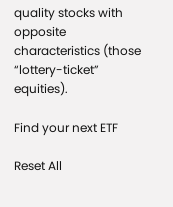quality stocks with opposite characteristics (those “lottery-ticket” equities).

Find your next ETF

Reset All